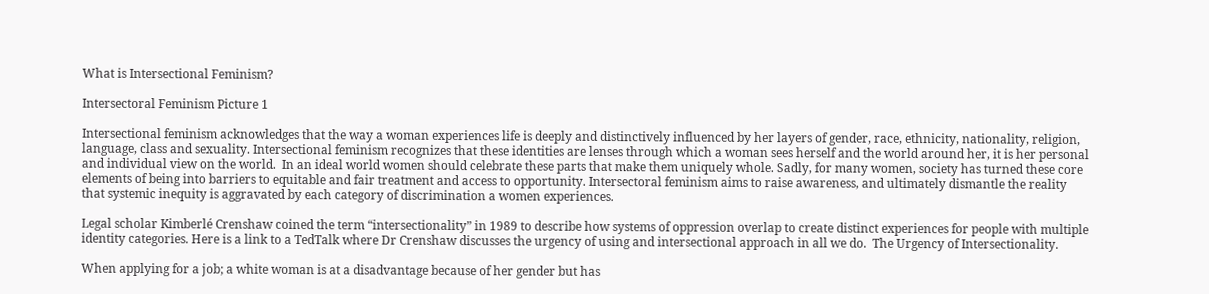What is Intersectional Feminism?

Intersectoral Feminism Picture 1

Intersectional feminism acknowledges that the way a woman experiences life is deeply and distinctively influenced by her layers of gender, race, ethnicity, nationality, religion, language, class and sexuality. Intersectional feminism recognizes that these identities are lenses through which a woman sees herself and the world around her, it is her personal and individual view on the world.  In an ideal world women should celebrate these parts that make them uniquely whole. Sadly, for many women, society has turned these core elements of being into barriers to equitable and fair treatment and access to opportunity. Intersectoral feminism aims to raise awareness, and ultimately dismantle the reality that systemic inequity is aggravated by each category of discrimination a women experiences.

Legal scholar Kimberlé Crenshaw coined the term “intersectionality” in 1989 to describe how systems of oppression overlap to create distinct experiences for people with multiple identity categories. Here is a link to a TedTalk where Dr Crenshaw discusses the urgency of using and intersectional approach in all we do.  The Urgency of Intersectionality.

When applying for a job; a white woman is at a disadvantage because of her gender but has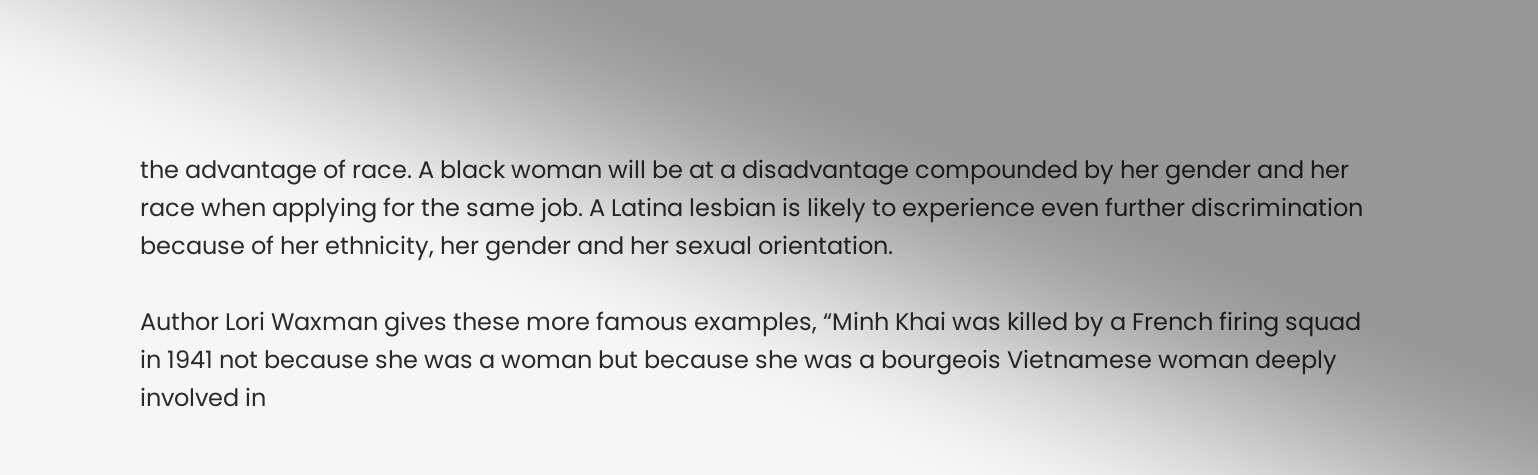the advantage of race. A black woman will be at a disadvantage compounded by her gender and her race when applying for the same job. A Latina lesbian is likely to experience even further discrimination because of her ethnicity, her gender and her sexual orientation.

Author Lori Waxman gives these more famous examples, “Minh Khai was killed by a French firing squad in 1941 not because she was a woman but because she was a bourgeois Vietnamese woman deeply involved in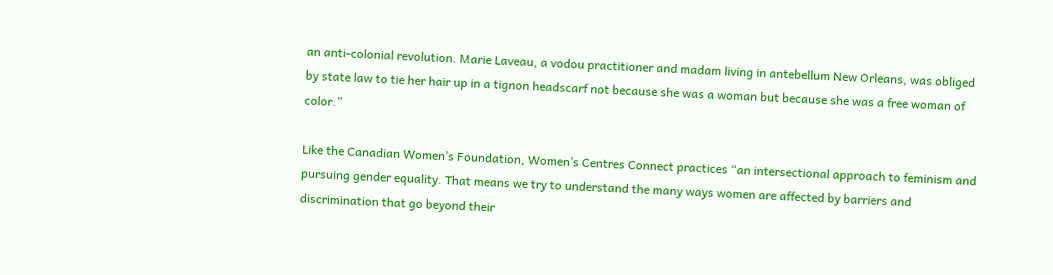an anti-colonial revolution. Marie Laveau, a vodou practitioner and madam living in antebellum New Orleans, was obliged by state law to tie her hair up in a tignon headscarf not because she was a woman but because she was a free woman of color.”

Like the Canadian Women’s Foundation, Women’s Centres Connect practices “an intersectional approach to feminism and pursuing gender equality. That means we try to understand the many ways women are affected by barriers and discrimination that go beyond their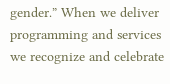gender.” When we deliver programming and services we recognize and celebrate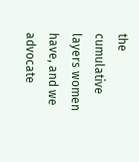the cumulative layers women have, and we advocate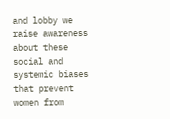and lobby we raise awareness about these social and systemic biases that prevent women from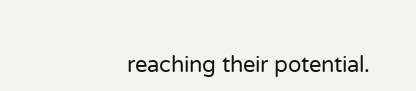reaching their potential.